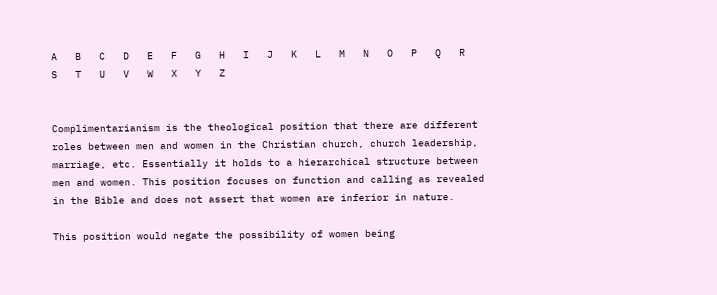A   B   C   D   E   F   G   H   I   J   K   L   M   N   O   P   Q   R   S   T   U   V   W   X   Y   Z


Complimentarianism is the theological position that there are different roles between men and women in the Christian church, church leadership, marriage, etc. Essentially it holds to a hierarchical structure between men and women. This position focuses on function and calling as revealed in the Bible and does not assert that women are inferior in nature.

This position would negate the possibility of women being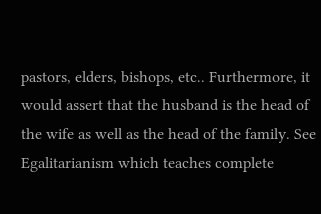pastors, elders, bishops, etc.. Furthermore, it would assert that the husband is the head of the wife as well as the head of the family. See Egalitarianism which teaches complete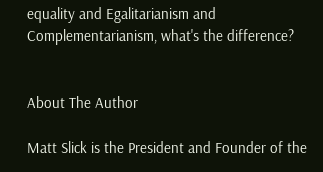equality and Egalitarianism and Complementarianism, what's the difference?


About The Author

Matt Slick is the President and Founder of the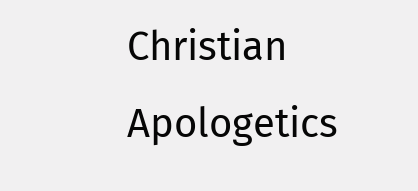Christian Apologetics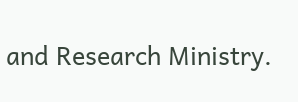and Research Ministry.